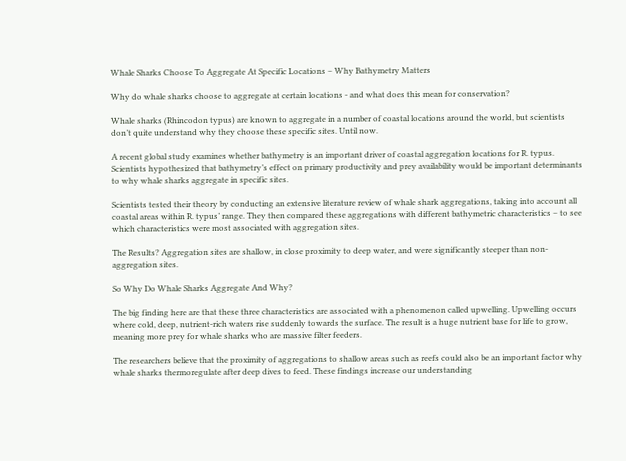Whale Sharks Choose To Aggregate At Specific Locations – Why Bathymetry Matters

Why do whale sharks choose to aggregate at certain locations - and what does this mean for conservation?

Whale sharks (Rhincodon typus) are known to aggregate in a number of coastal locations around the world, but scientists don’t quite understand why they choose these specific sites. Until now.

A recent global study examines whether bathymetry is an important driver of coastal aggregation locations for R. typus. Scientists hypothesized that bathymetry’s effect on primary productivity and prey availability would be important determinants to why whale sharks aggregate in specific sites.

Scientists tested their theory by conducting an extensive literature review of whale shark aggregations, taking into account all coastal areas within R. typus’ range. They then compared these aggregations with different bathymetric characteristics – to see which characteristics were most associated with aggregation sites.

The Results? Aggregation sites are shallow, in close proximity to deep water, and were significantly steeper than non-aggregation sites.

So Why Do Whale Sharks Aggregate And Why?

The big finding here are that these three characteristics are associated with a phenomenon called upwelling. Upwelling occurs where cold, deep, nutrient-rich waters rise suddenly towards the surface. The result is a huge nutrient base for life to grow, meaning more prey for whale sharks who are massive filter feeders.

The researchers believe that the proximity of aggregations to shallow areas such as reefs could also be an important factor why whale sharks thermoregulate after deep dives to feed. These findings increase our understanding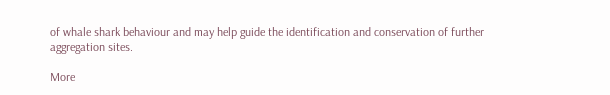of whale shark behaviour and may help guide the identification and conservation of further aggregation sites.

More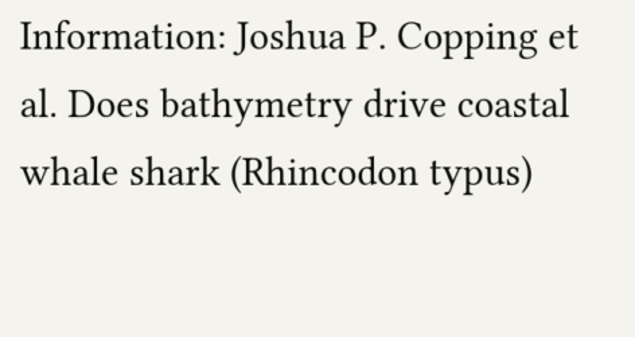Information: Joshua P. Copping et al. Does bathymetry drive coastal whale shark (Rhincodon typus)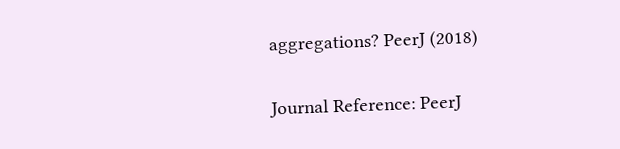aggregations? PeerJ (2018)

Journal Reference: PeerJ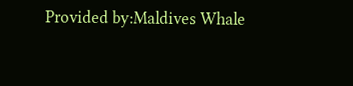Provided by:Maldives Whale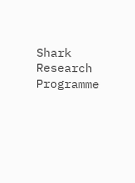Shark Research Programme